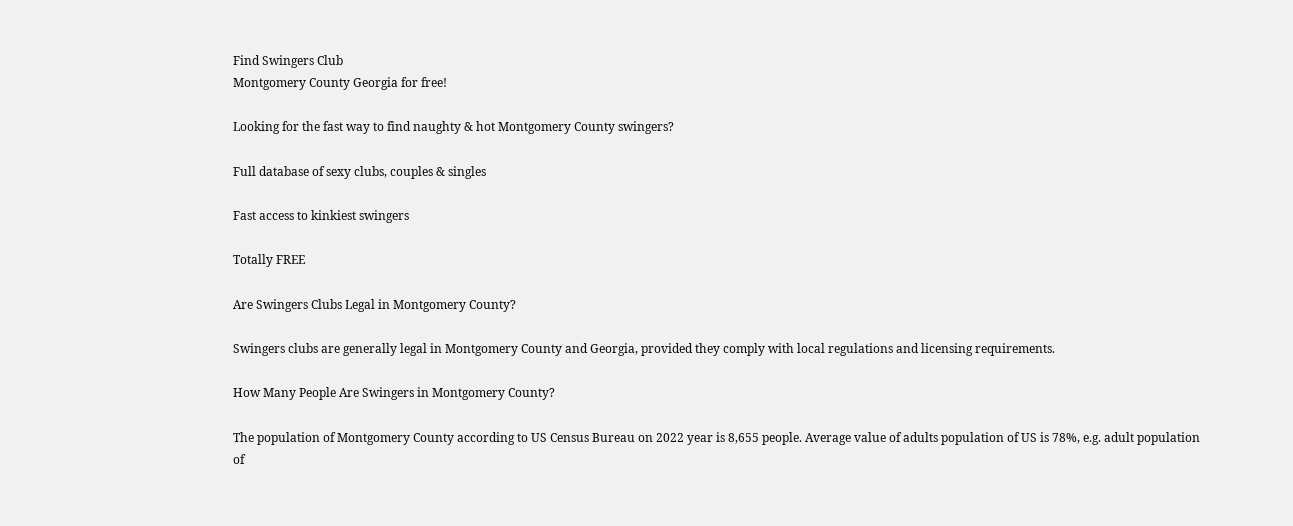Find Swingers Club
Montgomery County Georgia for free!

Looking for the fast way to find naughty & hot Montgomery County swingers?

Full database of sexy clubs, couples & singles

Fast access to kinkiest swingers

Totally FREE

Are Swingers Clubs Legal in Montgomery County?

Swingers clubs are generally legal in Montgomery County and Georgia, provided they comply with local regulations and licensing requirements.

How Many People Are Swingers in Montgomery County?

The population of Montgomery County according to US Census Bureau on 2022 year is 8,655 people. Average value of adults population of US is 78%, e.g. adult population of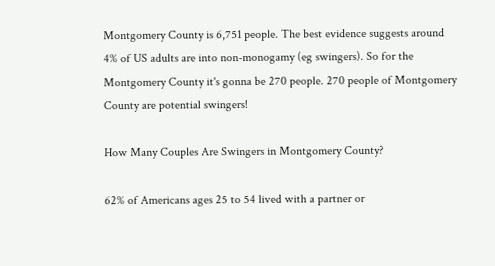Montgomery County is 6,751 people. The best evidence suggests around 4% of US adults are into non-monogamy (eg swingers). So for the Montgomery County it's gonna be 270 people. 270 people of Montgomery County are potential swingers!

How Many Couples Are Swingers in Montgomery County?

62% of Americans ages 25 to 54 lived with a partner or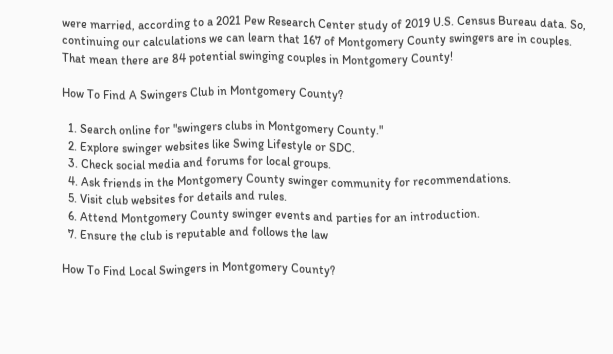were married, according to a 2021 Pew Research Center study of 2019 U.S. Census Bureau data. So, continuing our calculations we can learn that 167 of Montgomery County swingers are in couples. That mean there are 84 potential swinging couples in Montgomery County!

How To Find A Swingers Club in Montgomery County?

  1. Search online for "swingers clubs in Montgomery County."
  2. Explore swinger websites like Swing Lifestyle or SDC.
  3. Check social media and forums for local groups.
  4. Ask friends in the Montgomery County swinger community for recommendations.
  5. Visit club websites for details and rules.
  6. Attend Montgomery County swinger events and parties for an introduction.
  7. Ensure the club is reputable and follows the law

How To Find Local Swingers in Montgomery County?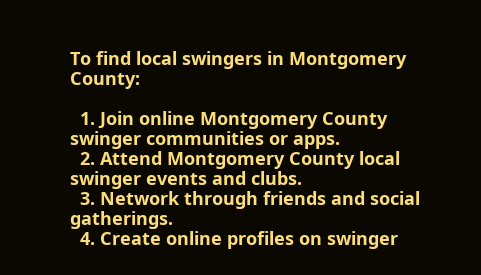To find local swingers in Montgomery County:

  1. Join online Montgomery County swinger communities or apps.
  2. Attend Montgomery County local swinger events and clubs.
  3. Network through friends and social gatherings.
  4. Create online profiles on swinger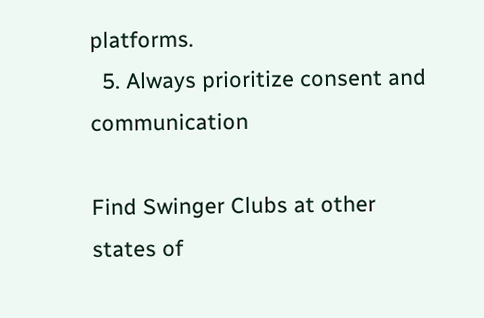platforms.
  5. Always prioritize consent and communication

Find Swinger Clubs at other states of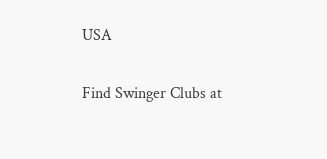USA

Find Swinger Clubs at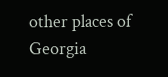other places of Georgia